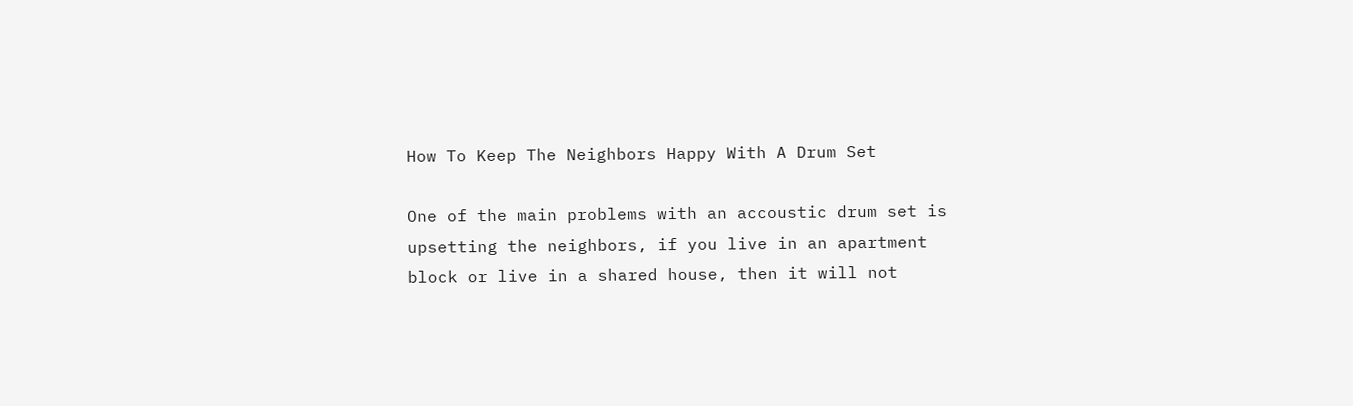How To Keep The Neighbors Happy With A Drum Set

One of the main problems with an accoustic drum set is upsetting the neighbors, if you live in an apartment block or live in a shared house, then it will not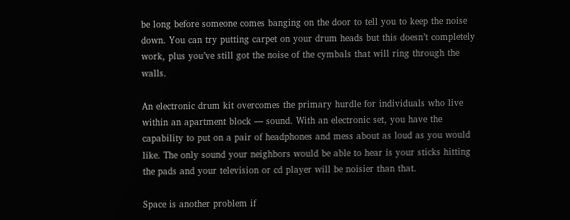be long before someone comes banging on the door to tell you to keep the noise down. You can try putting carpet on your drum heads but this doesn’t completely work, plus you’ve still got the noise of the cymbals that will ring through the walls.

An electronic drum kit overcomes the primary hurdle for individuals who live within an apartment block — sound. With an electronic set, you have the capability to put on a pair of headphones and mess about as loud as you would like. The only sound your neighbors would be able to hear is your sticks hitting the pads and your television or cd player will be noisier than that.

Space is another problem if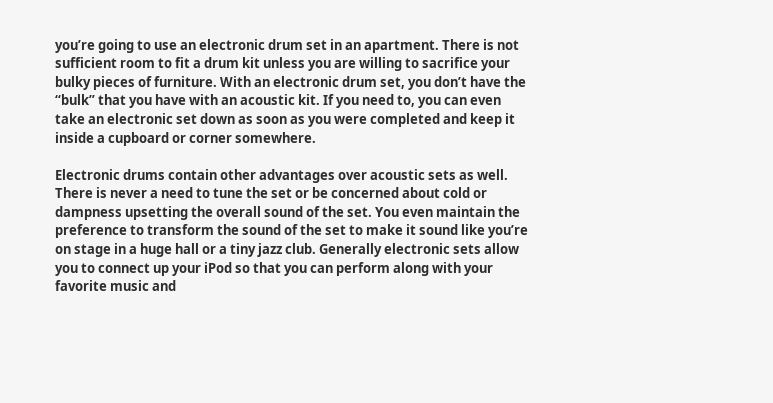you’re going to use an electronic drum set in an apartment. There is not sufficient room to fit a drum kit unless you are willing to sacrifice your bulky pieces of furniture. With an electronic drum set, you don’t have the “bulk” that you have with an acoustic kit. If you need to, you can even take an electronic set down as soon as you were completed and keep it inside a cupboard or corner somewhere.

Electronic drums contain other advantages over acoustic sets as well. There is never a need to tune the set or be concerned about cold or dampness upsetting the overall sound of the set. You even maintain the preference to transform the sound of the set to make it sound like you’re on stage in a huge hall or a tiny jazz club. Generally electronic sets allow you to connect up your iPod so that you can perform along with your favorite music and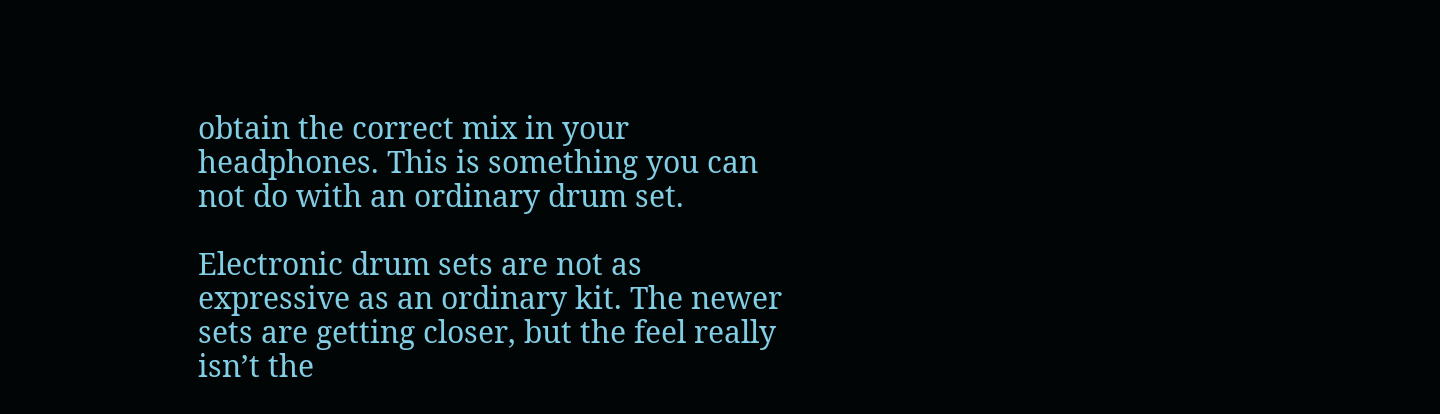obtain the correct mix in your headphones. This is something you can not do with an ordinary drum set.

Electronic drum sets are not as expressive as an ordinary kit. The newer sets are getting closer, but the feel really isn’t the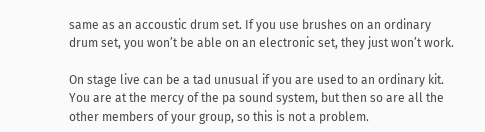same as an accoustic drum set. If you use brushes on an ordinary drum set, you won’t be able on an electronic set, they just won’t work.

On stage live can be a tad unusual if you are used to an ordinary kit. You are at the mercy of the pa sound system, but then so are all the other members of your group, so this is not a problem.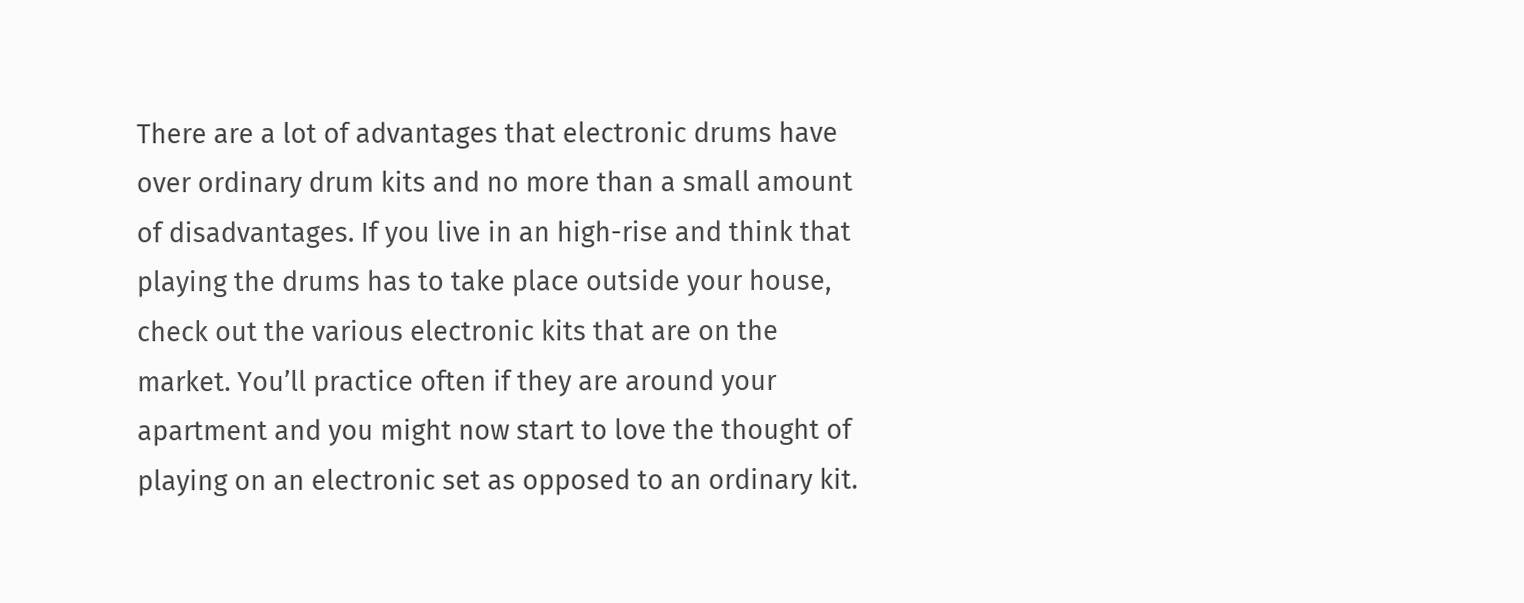There are a lot of advantages that electronic drums have over ordinary drum kits and no more than a small amount of disadvantages. If you live in an high-rise and think that playing the drums has to take place outside your house, check out the various electronic kits that are on the market. You’ll practice often if they are around your apartment and you might now start to love the thought of playing on an electronic set as opposed to an ordinary kit.